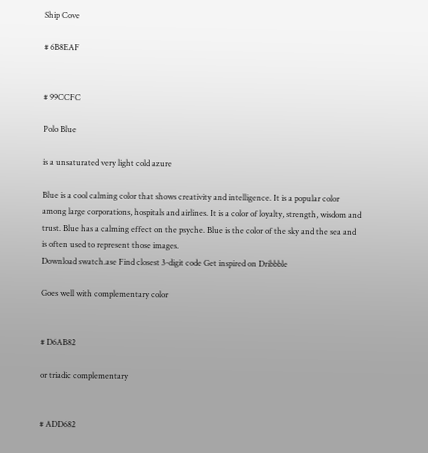Ship Cove

# 6B8EAF


# 99CCFC

Polo Blue

is a unsaturated very light cold azure

Blue is a cool calming color that shows creativity and intelligence. It is a popular color among large corporations, hospitals and airlines. It is a color of loyalty, strength, wisdom and trust. Blue has a calming effect on the psyche. Blue is the color of the sky and the sea and is often used to represent those images.
Download swatch.ase Find closest 3-digit code Get inspired on Dribbble

Goes well with complementary color


# D6AB82

or triadic complementary


# ADD682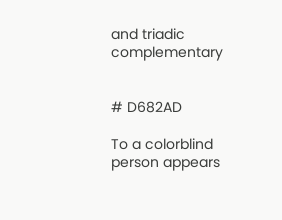and triadic complementary


# D682AD

To a colorblind person appears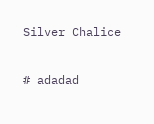Silver Chalice

# adadad